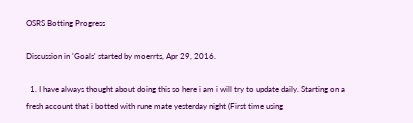OSRS Botting Progress

Discussion in 'Goals' started by moerrts, Apr 29, 2016.

  1. I have always thought about doing this so here i am i will try to update daily. Starting on a fresh account that i botted with rune mate yesterday night (First time using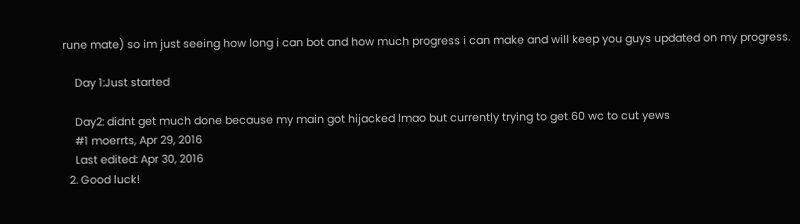rune mate) so im just seeing how long i can bot and how much progress i can make and will keep you guys updated on my progress.

    Day 1:Just started

    Day2: didnt get much done because my main got hijacked lmao but currently trying to get 60 wc to cut yews
    #1 moerrts, Apr 29, 2016
    Last edited: Apr 30, 2016
  2. Good luck!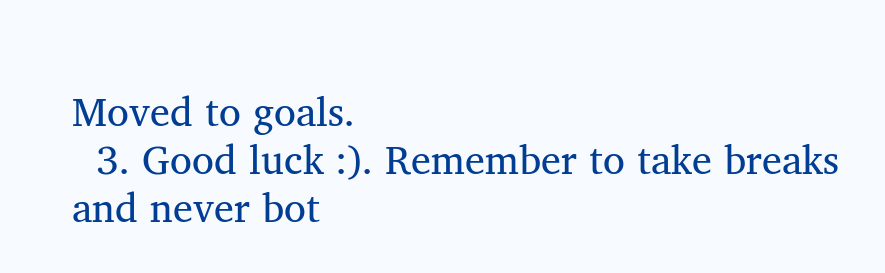Moved to goals.
  3. Good luck :). Remember to take breaks and never bot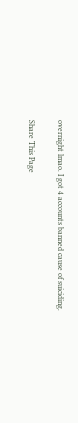overnight lmao. I got 4 accounts banned cause of suiciding.

Share This Page